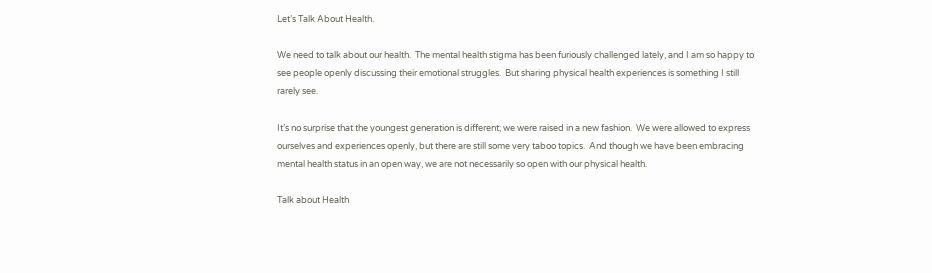Let’s Talk About Health.

We need to talk about our health.  The mental health stigma has been furiously challenged lately, and I am so happy to see people openly discussing their emotional struggles.  But sharing physical health experiences is something I still rarely see.

It’s no surprise that the youngest generation is different; we were raised in a new fashion.  We were allowed to express ourselves and experiences openly, but there are still some very taboo topics.  And though we have been embracing mental health status in an open way, we are not necessarily so open with our physical health.

Talk about Health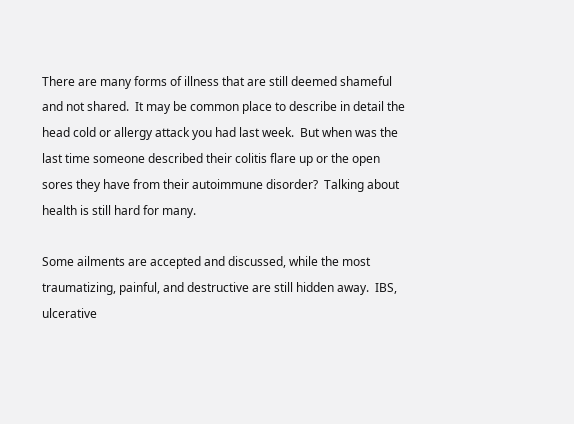There are many forms of illness that are still deemed shameful and not shared.  It may be common place to describe in detail the head cold or allergy attack you had last week.  But when was the last time someone described their colitis flare up or the open sores they have from their autoimmune disorder?  Talking about health is still hard for many.

Some ailments are accepted and discussed, while the most traumatizing, painful, and destructive are still hidden away.  IBS, ulcerative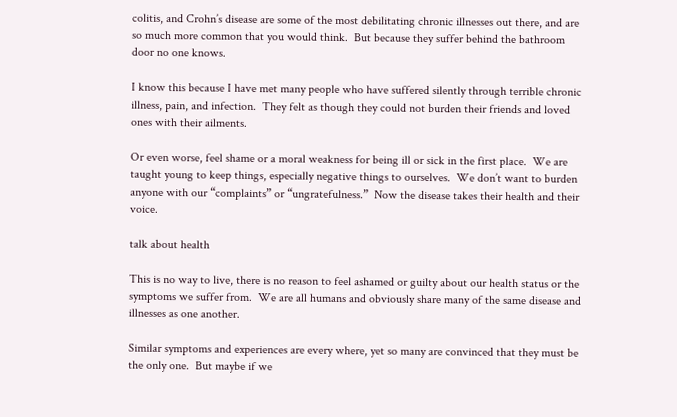colitis, and Crohn’s disease are some of the most debilitating chronic illnesses out there, and are so much more common that you would think.  But because they suffer behind the bathroom door no one knows.

I know this because I have met many people who have suffered silently through terrible chronic illness, pain, and infection.  They felt as though they could not burden their friends and loved ones with their ailments.

Or even worse, feel shame or a moral weakness for being ill or sick in the first place.  We are taught young to keep things, especially negative things to ourselves.  We don’t want to burden anyone with our “complaints” or “ungratefulness.”  Now the disease takes their health and their voice.

talk about health

This is no way to live, there is no reason to feel ashamed or guilty about our health status or the symptoms we suffer from.  We are all humans and obviously share many of the same disease and illnesses as one another.

Similar symptoms and experiences are every where, yet so many are convinced that they must be the only one.  But maybe if we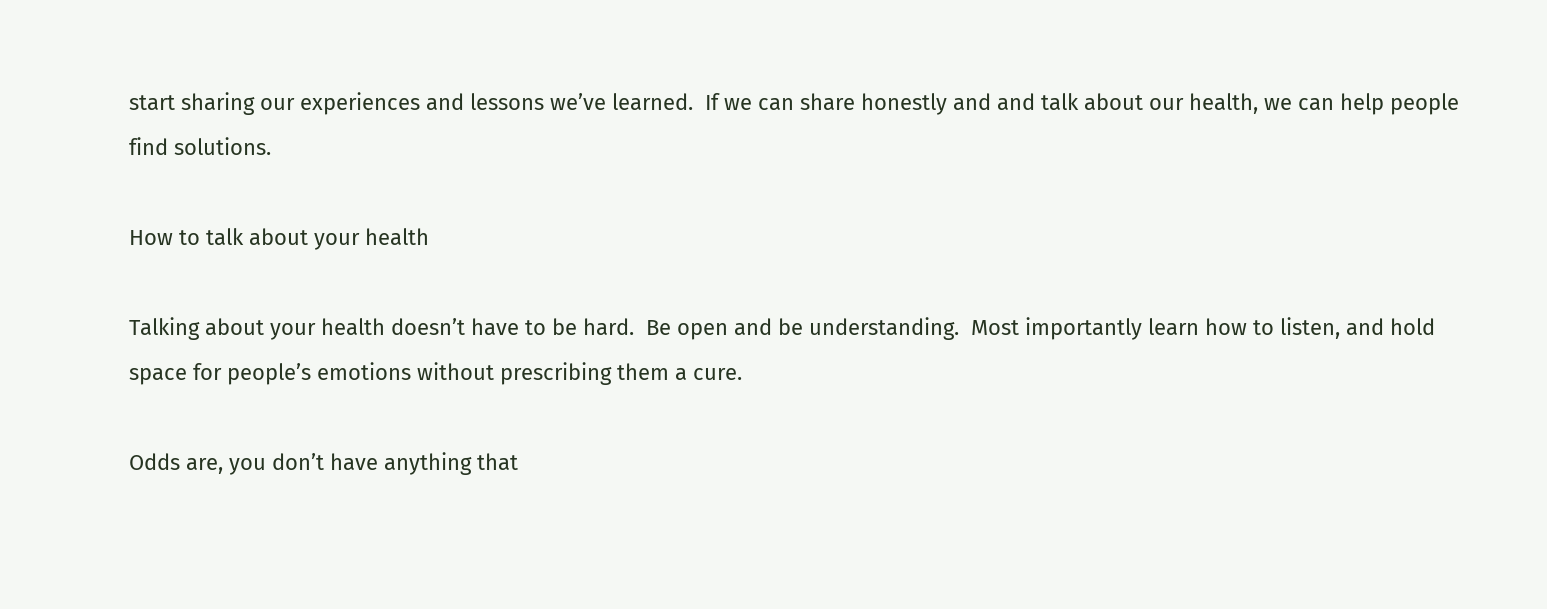start sharing our experiences and lessons we’ve learned.  If we can share honestly and and talk about our health, we can help people find solutions.

How to talk about your health

Talking about your health doesn’t have to be hard.  Be open and be understanding.  Most importantly learn how to listen, and hold space for people’s emotions without prescribing them a cure.

Odds are, you don’t have anything that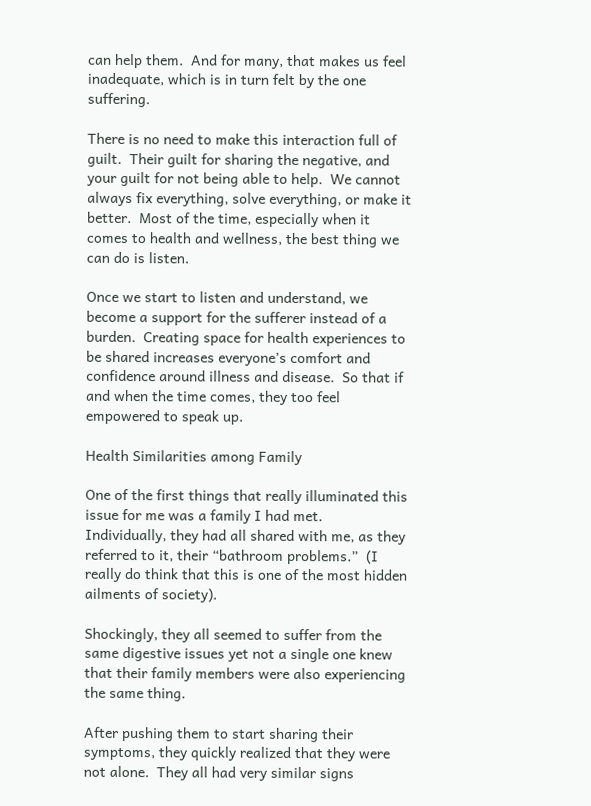can help them.  And for many, that makes us feel inadequate, which is in turn felt by the one suffering.

There is no need to make this interaction full of guilt.  Their guilt for sharing the negative, and your guilt for not being able to help.  We cannot always fix everything, solve everything, or make it better.  Most of the time, especially when it comes to health and wellness, the best thing we can do is listen.

Once we start to listen and understand, we become a support for the sufferer instead of a burden.  Creating space for health experiences to be shared increases everyone’s comfort and confidence around illness and disease.  So that if and when the time comes, they too feel empowered to speak up.

Health Similarities among Family

One of the first things that really illuminated this issue for me was a family I had met.  Individually, they had all shared with me, as they referred to it, their “bathroom problems.”  (I really do think that this is one of the most hidden ailments of society).

Shockingly, they all seemed to suffer from the same digestive issues yet not a single one knew that their family members were also experiencing the same thing.

After pushing them to start sharing their symptoms, they quickly realized that they were not alone.  They all had very similar signs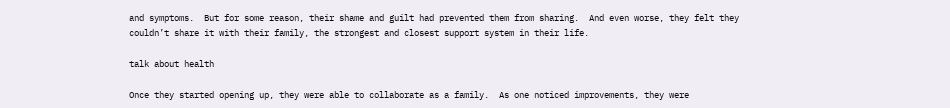and symptoms.  But for some reason, their shame and guilt had prevented them from sharing.  And even worse, they felt they couldn’t share it with their family, the strongest and closest support system in their life.

talk about health

Once they started opening up, they were able to collaborate as a family.  As one noticed improvements, they were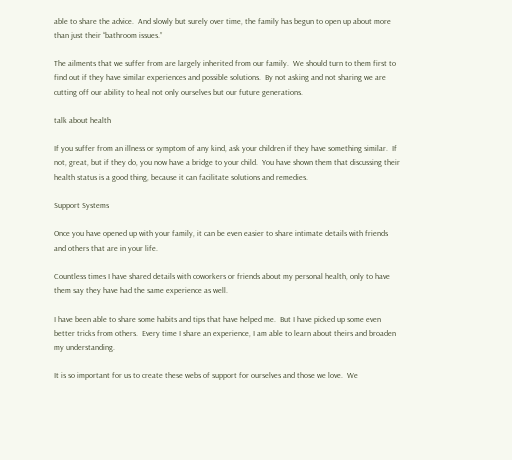able to share the advice.  And slowly but surely over time, the family has begun to open up about more than just their “bathroom issues.”

The ailments that we suffer from are largely inherited from our family.  We should turn to them first to find out if they have similar experiences and possible solutions.  By not asking and not sharing we are cutting off our ability to heal not only ourselves but our future generations.

talk about health

If you suffer from an illness or symptom of any kind, ask your children if they have something similar.  If not, great, but if they do, you now have a bridge to your child.  You have shown them that discussing their health status is a good thing, because it can facilitate solutions and remedies.

Support Systems

Once you have opened up with your family, it can be even easier to share intimate details with friends and others that are in your life.

Countless times I have shared details with coworkers or friends about my personal health, only to have them say they have had the same experience as well.

I have been able to share some habits and tips that have helped me.  But I have picked up some even better tricks from others.  Every time I share an experience, I am able to learn about theirs and broaden my understanding.

It is so important for us to create these webs of support for ourselves and those we love.  We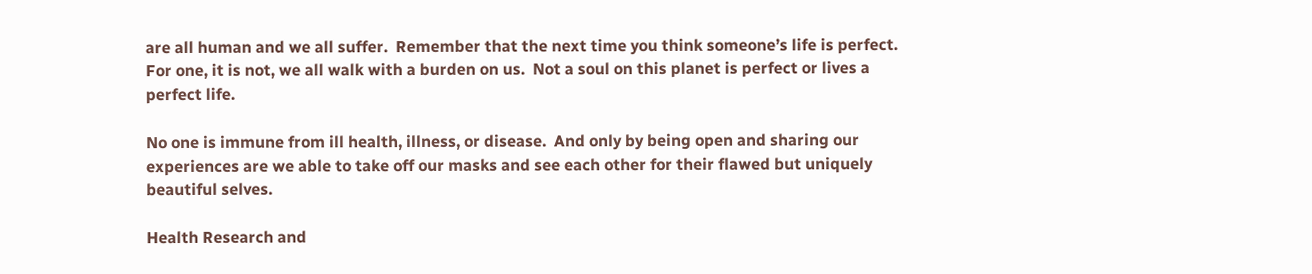are all human and we all suffer.  Remember that the next time you think someone’s life is perfect.  For one, it is not, we all walk with a burden on us.  Not a soul on this planet is perfect or lives a perfect life.

No one is immune from ill health, illness, or disease.  And only by being open and sharing our experiences are we able to take off our masks and see each other for their flawed but uniquely beautiful selves.

Health Research and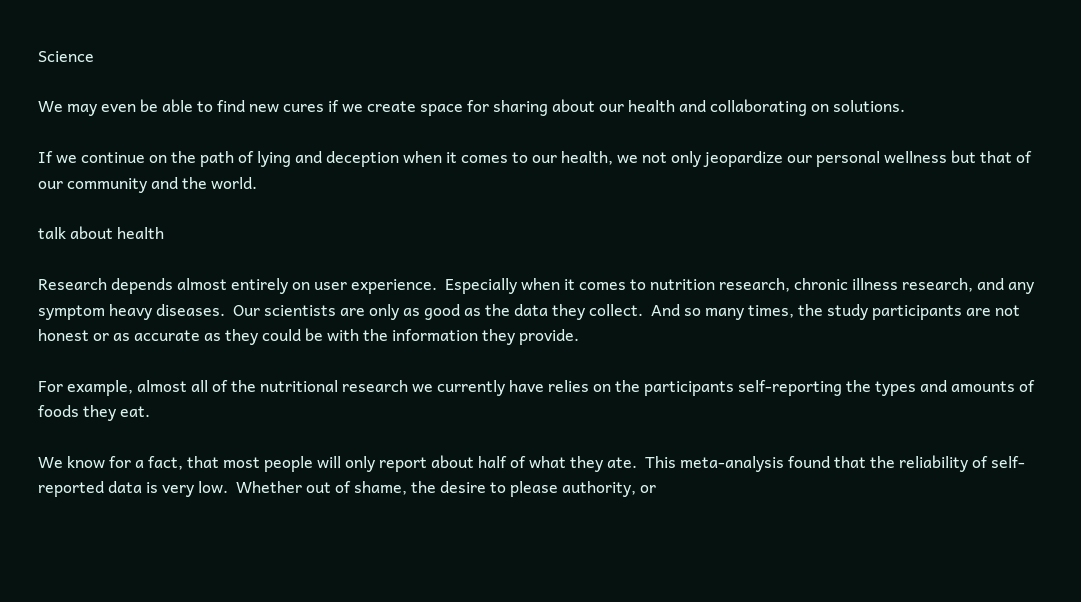Science

We may even be able to find new cures if we create space for sharing about our health and collaborating on solutions.

If we continue on the path of lying and deception when it comes to our health, we not only jeopardize our personal wellness but that of our community and the world.

talk about health

Research depends almost entirely on user experience.  Especially when it comes to nutrition research, chronic illness research, and any symptom heavy diseases.  Our scientists are only as good as the data they collect.  And so many times, the study participants are not honest or as accurate as they could be with the information they provide.

For example, almost all of the nutritional research we currently have relies on the participants self-reporting the types and amounts of foods they eat.

We know for a fact, that most people will only report about half of what they ate.  This meta-analysis found that the reliability of self-reported data is very low.  Whether out of shame, the desire to please authority, or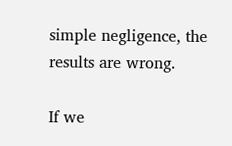simple negligence, the results are wrong.

If we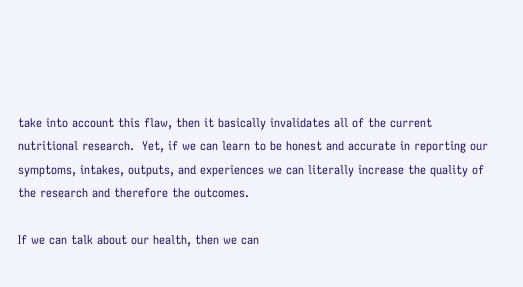take into account this flaw, then it basically invalidates all of the current nutritional research.  Yet, if we can learn to be honest and accurate in reporting our symptoms, intakes, outputs, and experiences we can literally increase the quality of the research and therefore the outcomes.

If we can talk about our health, then we can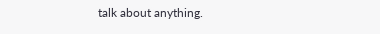talk about anything.